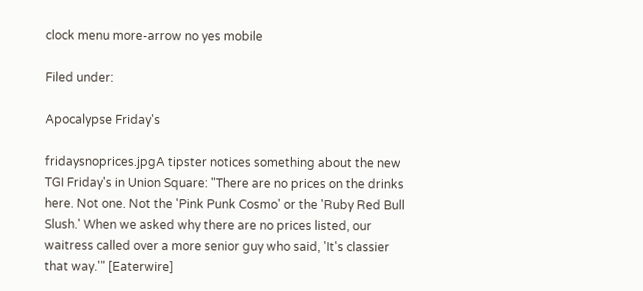clock menu more-arrow no yes mobile

Filed under:

Apocalypse Friday's

fridaysnoprices.jpgA tipster notices something about the new TGI Friday's in Union Square: "There are no prices on the drinks here. Not one. Not the 'Pink Punk Cosmo' or the 'Ruby Red Bull Slush.' When we asked why there are no prices listed, our waitress called over a more senior guy who said, 'It's classier that way.'" [Eaterwire]